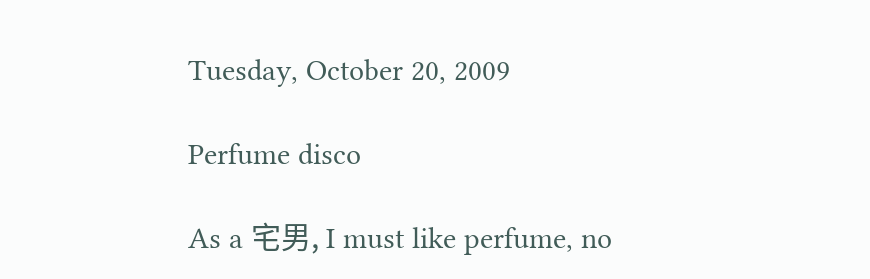Tuesday, October 20, 2009

Perfume disco

As a 宅男, I must like perfume, no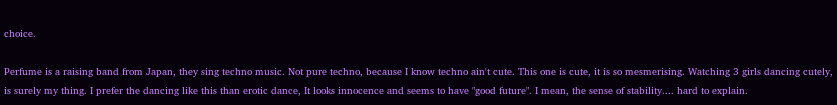choice.

Perfume is a raising band from Japan, they sing techno music. Not pure techno, because I know techno ain't cute. This one is cute, it is so mesmerising. Watching 3 girls dancing cutely, is surely my thing. I prefer the dancing like this than erotic dance, It looks innocence and seems to have "good future". I mean, the sense of stability.... hard to explain.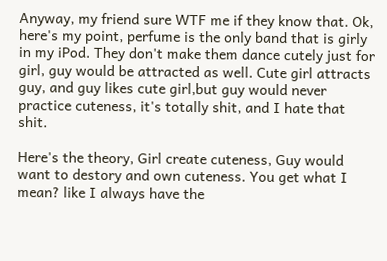Anyway, my friend sure WTF me if they know that. Ok, here's my point, perfume is the only band that is girly in my iPod. They don't make them dance cutely just for girl, guy would be attracted as well. Cute girl attracts guy, and guy likes cute girl,but guy would never practice cuteness, it's totally shit, and I hate that shit.

Here's the theory, Girl create cuteness, Guy would want to destory and own cuteness. You get what I mean? like I always have the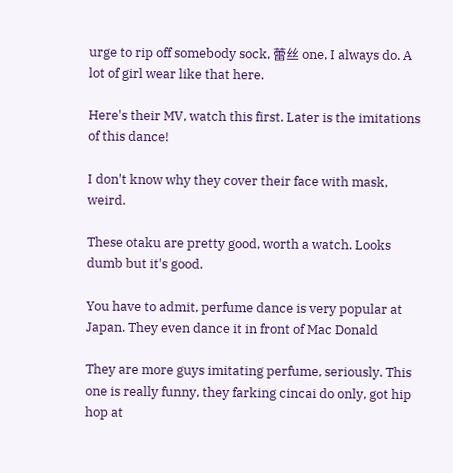urge to rip off somebody sock, 蕾丝 one, I always do. A lot of girl wear like that here.

Here's their MV, watch this first. Later is the imitations of this dance!

I don't know why they cover their face with mask, weird.

These otaku are pretty good, worth a watch. Looks dumb but it's good.

You have to admit, perfume dance is very popular at Japan. They even dance it in front of Mac Donald

They are more guys imitating perfume, seriously. This one is really funny, they farking cincai do only, got hip hop at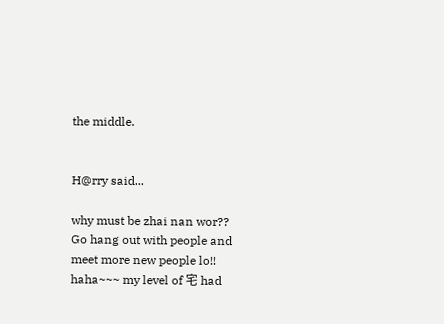the middle.


H@rry said...

why must be zhai nan wor??
Go hang out with people and meet more new people lo!!
haha~~~ my level of 宅 had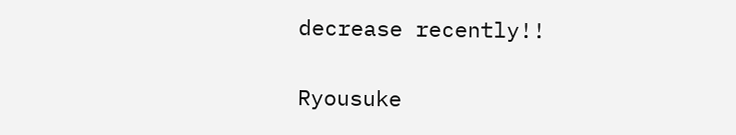decrease recently!!

Ryousuke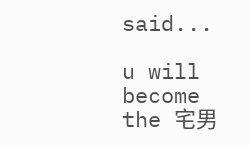said...

u will become the 宅男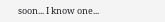soon... I know one...